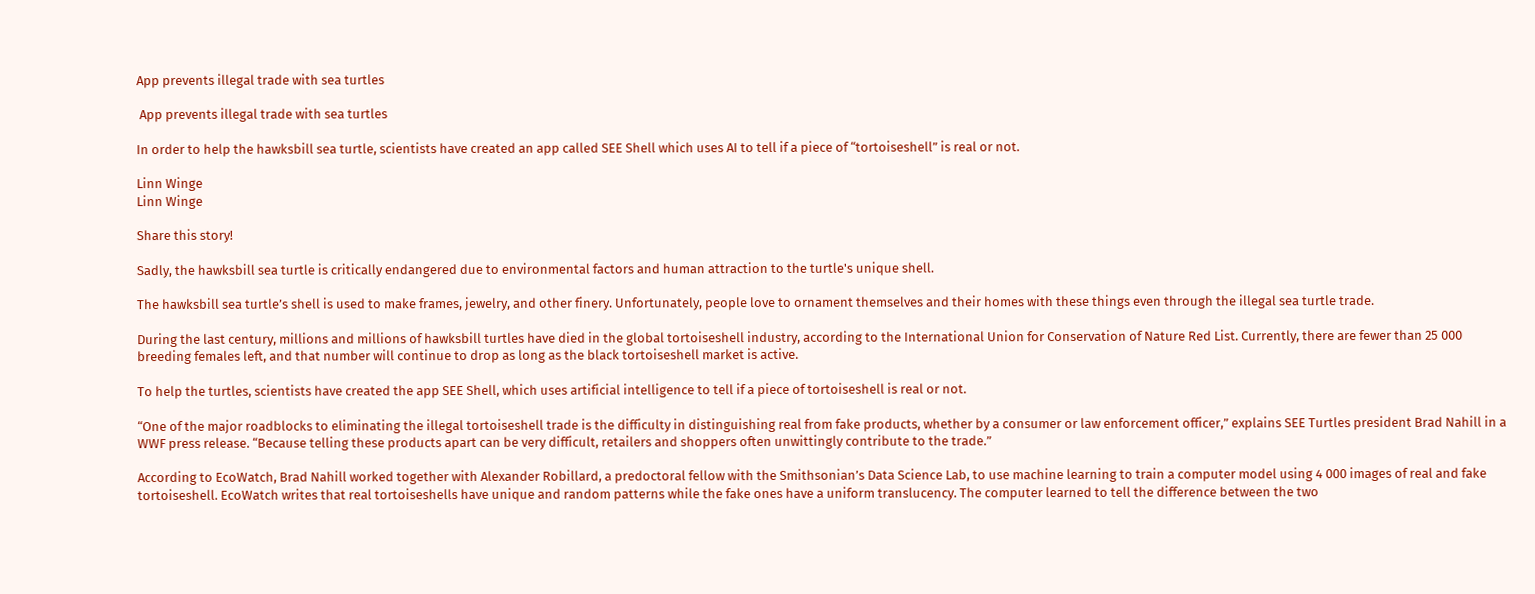App prevents illegal trade with sea turtles

 App prevents illegal trade with sea turtles

In order to help the hawksbill sea turtle, scientists have created an app called SEE Shell which uses AI to tell if a piece of “tortoiseshell” is real or not.

Linn Winge
Linn Winge

Share this story!

Sadly, the hawksbill sea turtle is critically endangered due to environmental factors and human attraction to the turtle's unique shell.

The hawksbill sea turtle’s shell is used to make frames, jewelry, and other finery. Unfortunately, people love to ornament themselves and their homes with these things even through the illegal sea turtle trade.

During the last century, millions and millions of hawksbill turtles have died in the global tortoiseshell industry, according to the International Union for Conservation of Nature Red List. Currently, there are fewer than 25 000 breeding females left, and that number will continue to drop as long as the black tortoiseshell market is active.

To help the turtles, scientists have created the app SEE Shell, which uses artificial intelligence to tell if a piece of tortoiseshell is real or not.

“One of the major roadblocks to eliminating the illegal tortoiseshell trade is the difficulty in distinguishing real from fake products, whether by a consumer or law enforcement officer,” explains SEE Turtles president Brad Nahill in a WWF press release. “Because telling these products apart can be very difficult, retailers and shoppers often unwittingly contribute to the trade.”

According to EcoWatch, Brad Nahill worked together with Alexander Robillard, a predoctoral fellow with the Smithsonian’s Data Science Lab, to use machine learning to train a computer model using 4 000 images of real and fake tortoiseshell. EcoWatch writes that real tortoiseshells have unique and random patterns while the fake ones have a uniform translucency. The computer learned to tell the difference between the two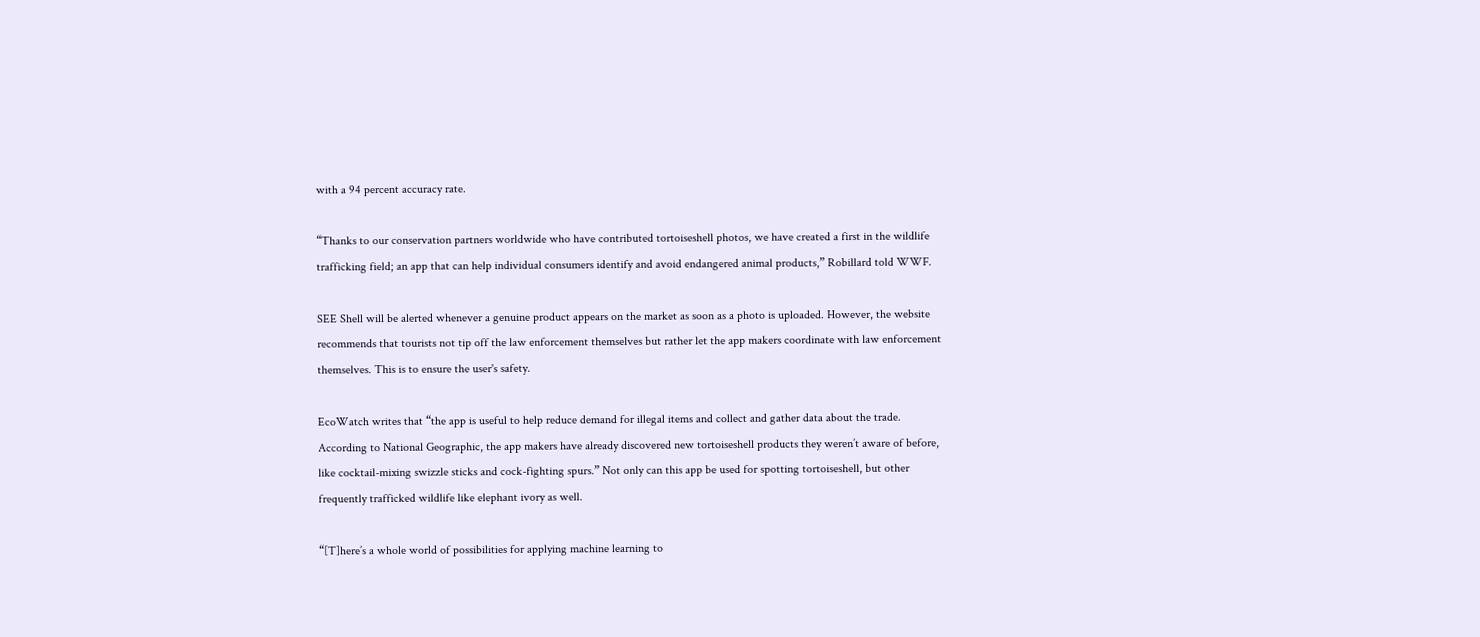with a 94 percent accuracy rate.

“Thanks to our conservation partners worldwide who have contributed tortoiseshell photos, we have created a first in the wildlife trafficking field; an app that can help individual consumers identify and avoid endangered animal products,” Robillard told WWF.

SEE Shell will be alerted whenever a genuine product appears on the market as soon as a photo is uploaded. However, the website recommends that tourists not tip off the law enforcement themselves but rather let the app makers coordinate with law enforcement themselves. This is to ensure the user's safety.

EcoWatch writes that “the app is useful to help reduce demand for illegal items and collect and gather data about the trade. According to National Geographic, the app makers have already discovered new tortoiseshell products they weren’t aware of before, like cocktail-mixing swizzle sticks and cock-fighting spurs.” Not only can this app be used for spotting tortoiseshell, but other frequently trafficked wildlife like elephant ivory as well.

“[T]here’s a whole world of possibilities for applying machine learning to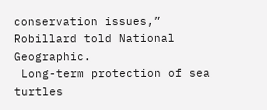conservation issues,” Robillard told National Geographic.
 Long-term protection of sea turtles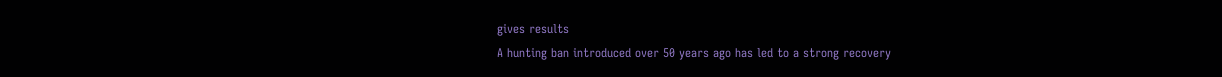gives results
A hunting ban introduced over 50 years ago has led to a strong recovery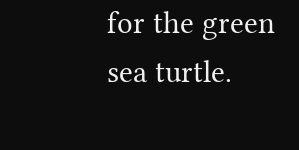for the green sea turtle.